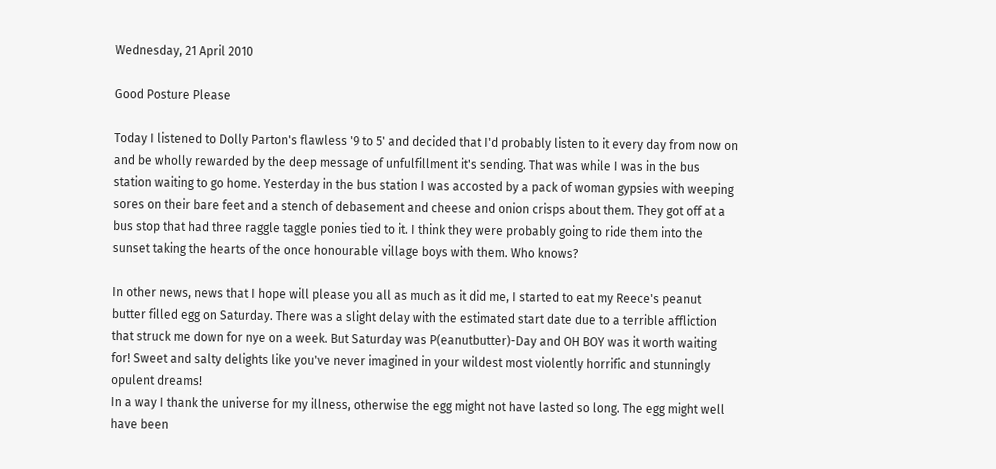Wednesday, 21 April 2010

Good Posture Please

Today I listened to Dolly Parton's flawless '9 to 5' and decided that I'd probably listen to it every day from now on and be wholly rewarded by the deep message of unfulfillment it's sending. That was while I was in the bus station waiting to go home. Yesterday in the bus station I was accosted by a pack of woman gypsies with weeping sores on their bare feet and a stench of debasement and cheese and onion crisps about them. They got off at a bus stop that had three raggle taggle ponies tied to it. I think they were probably going to ride them into the sunset taking the hearts of the once honourable village boys with them. Who knows?

In other news, news that I hope will please you all as much as it did me, I started to eat my Reece's peanut butter filled egg on Saturday. There was a slight delay with the estimated start date due to a terrible affliction that struck me down for nye on a week. But Saturday was P(eanutbutter)-Day and OH BOY was it worth waiting for! Sweet and salty delights like you've never imagined in your wildest most violently horrific and stunningly opulent dreams!
In a way I thank the universe for my illness, otherwise the egg might not have lasted so long. The egg might well have been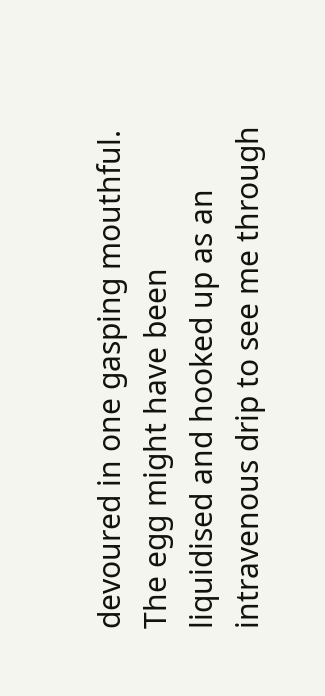devoured in one gasping mouthful. The egg might have been liquidised and hooked up as an intravenous drip to see me through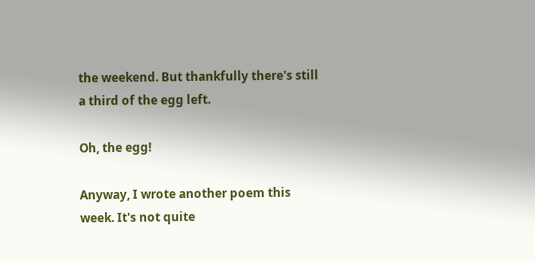the weekend. But thankfully there's still a third of the egg left.

Oh, the egg!

Anyway, I wrote another poem this week. It's not quite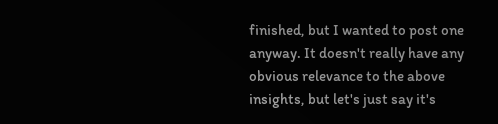finished, but I wanted to post one anyway. It doesn't really have any obvious relevance to the above insights, but let's just say it's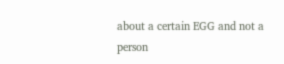about a certain EGG and not a person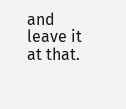and leave it at that.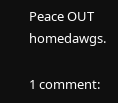Peace OUT homedawgs.

1 comment: